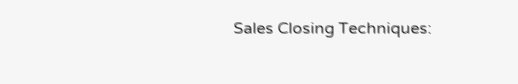Sales Closing Techniques: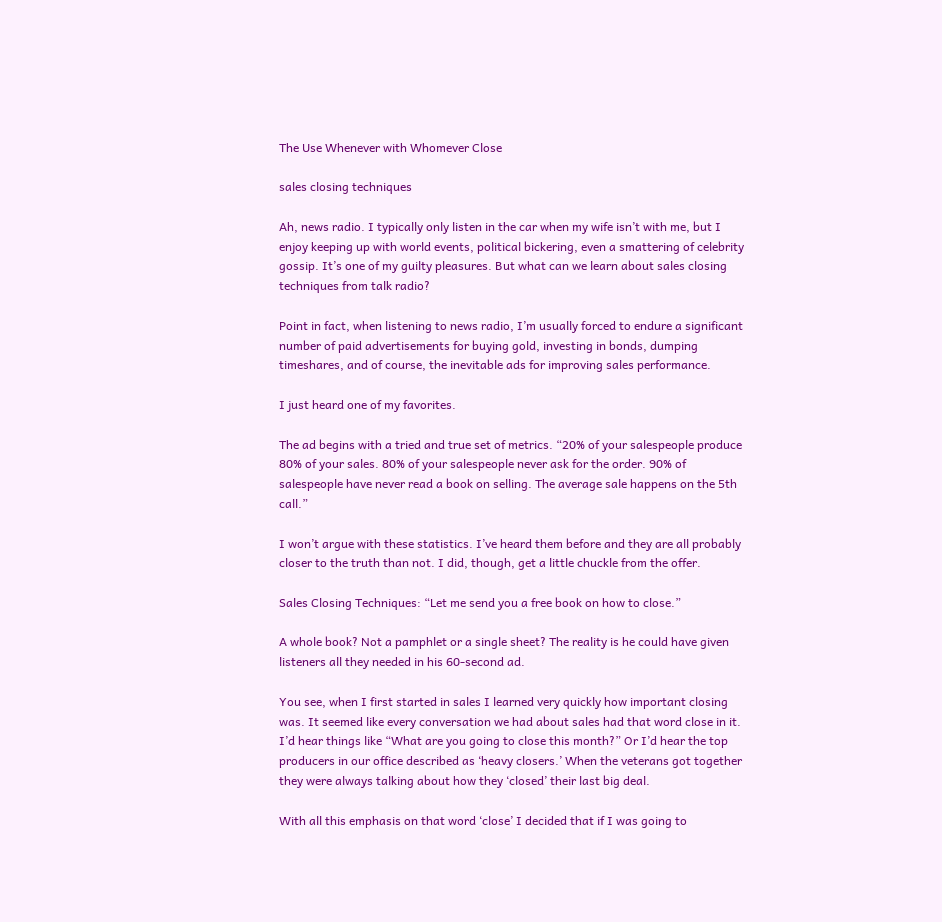The Use Whenever with Whomever Close

sales closing techniques

Ah, news radio. I typically only listen in the car when my wife isn’t with me, but I enjoy keeping up with world events, political bickering, even a smattering of celebrity gossip. It’s one of my guilty pleasures. But what can we learn about sales closing techniques from talk radio?

Point in fact, when listening to news radio, I’m usually forced to endure a significant number of paid advertisements for buying gold, investing in bonds, dumping timeshares, and of course, the inevitable ads for improving sales performance.

I just heard one of my favorites.

The ad begins with a tried and true set of metrics. “20% of your salespeople produce 80% of your sales. 80% of your salespeople never ask for the order. 90% of salespeople have never read a book on selling. The average sale happens on the 5th call.”

I won’t argue with these statistics. I’ve heard them before and they are all probably closer to the truth than not. I did, though, get a little chuckle from the offer.

Sales Closing Techniques: “Let me send you a free book on how to close.”

A whole book? Not a pamphlet or a single sheet? The reality is he could have given listeners all they needed in his 60-second ad.

You see, when I first started in sales I learned very quickly how important closing was. It seemed like every conversation we had about sales had that word close in it. I’d hear things like “What are you going to close this month?” Or I’d hear the top producers in our office described as ‘heavy closers.’ When the veterans got together they were always talking about how they ‘closed’ their last big deal.

With all this emphasis on that word ‘close’ I decided that if I was going to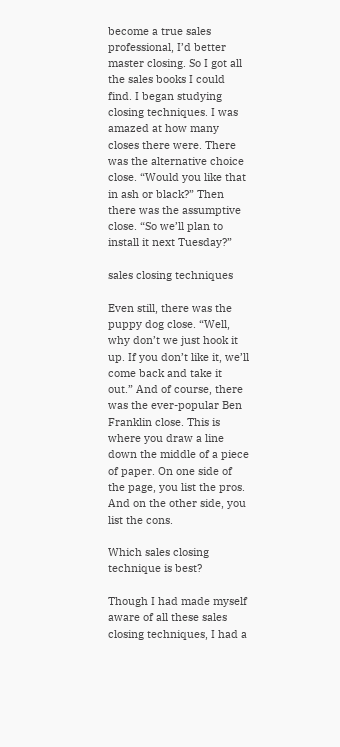become a true sales professional, I’d better master closing. So I got all the sales books I could find. I began studying closing techniques. I was amazed at how many closes there were. There was the alternative choice close. “Would you like that in ash or black?” Then there was the assumptive close. “So we’ll plan to install it next Tuesday?”

sales closing techniques

Even still, there was the puppy dog close. “Well, why don’t we just hook it up. If you don’t like it, we’ll come back and take it out.” And of course, there was the ever-popular Ben Franklin close. This is where you draw a line down the middle of a piece of paper. On one side of the page, you list the pros. And on the other side, you list the cons.

Which sales closing technique is best?

Though I had made myself aware of all these sales closing techniques, I had a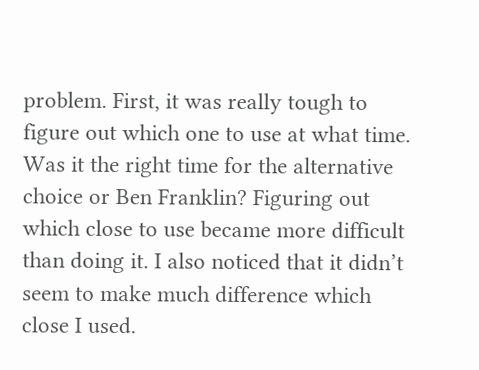problem. First, it was really tough to figure out which one to use at what time. Was it the right time for the alternative choice or Ben Franklin? Figuring out which close to use became more difficult than doing it. I also noticed that it didn’t seem to make much difference which close I used.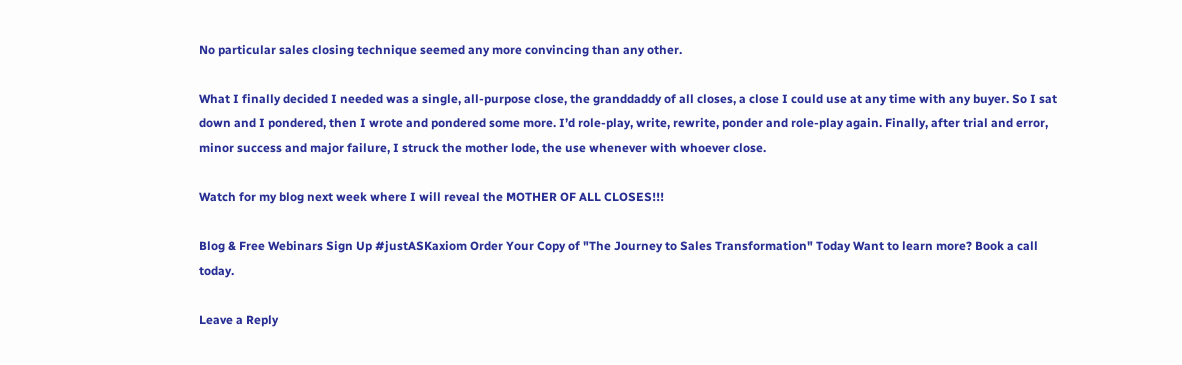No particular sales closing technique seemed any more convincing than any other.

What I finally decided I needed was a single, all-purpose close, the granddaddy of all closes, a close I could use at any time with any buyer. So I sat down and I pondered, then I wrote and pondered some more. I’d role-play, write, rewrite, ponder and role-play again. Finally, after trial and error, minor success and major failure, I struck the mother lode, the use whenever with whoever close.

Watch for my blog next week where I will reveal the MOTHER OF ALL CLOSES!!!

Blog & Free Webinars Sign Up #justASKaxiom Order Your Copy of "The Journey to Sales Transformation" Today Want to learn more? Book a call today.

Leave a Reply